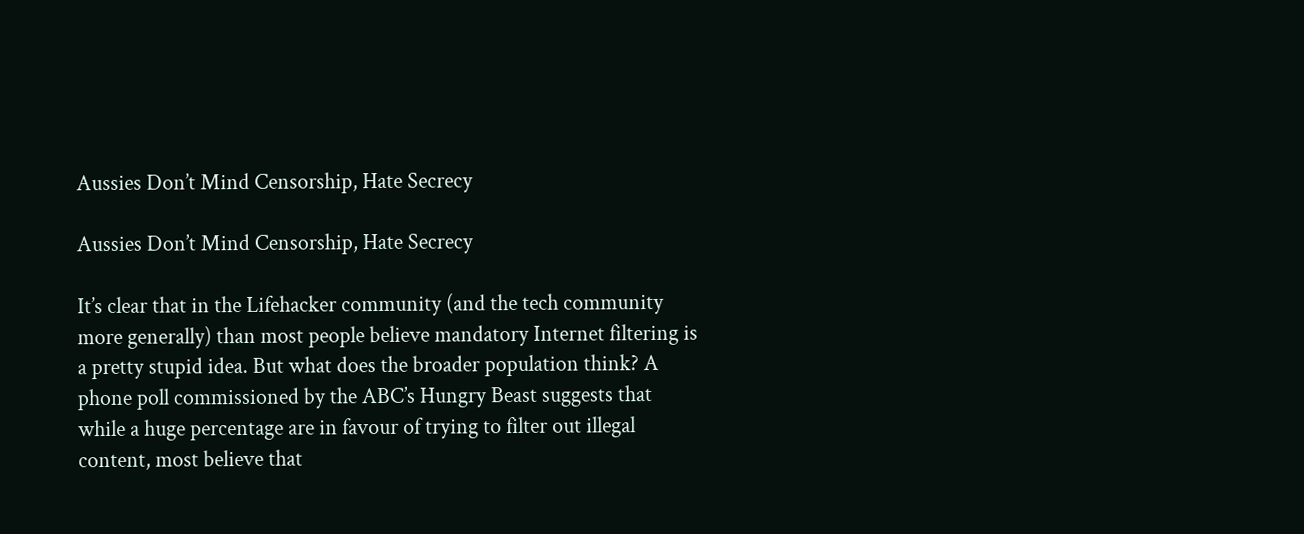Aussies Don’t Mind Censorship, Hate Secrecy

Aussies Don’t Mind Censorship, Hate Secrecy

It’s clear that in the Lifehacker community (and the tech community more generally) than most people believe mandatory Internet filtering is a pretty stupid idea. But what does the broader population think? A phone poll commissioned by the ABC’s Hungry Beast suggests that while a huge percentage are in favour of trying to filter out illegal content, most believe that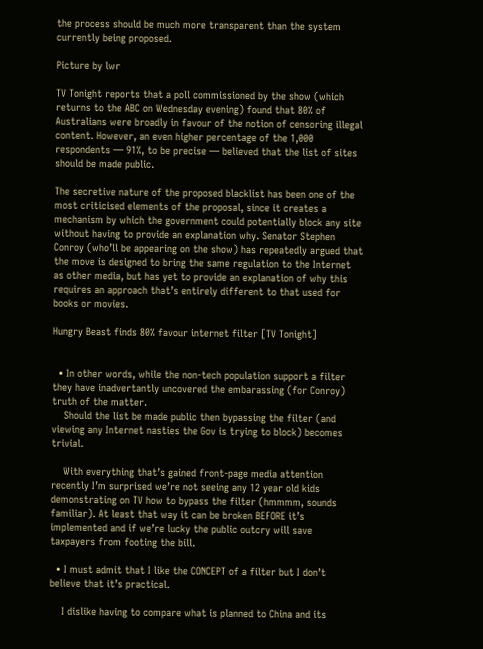the process should be much more transparent than the system currently being proposed.

Picture by lwr

TV Tonight reports that a poll commissioned by the show (which returns to the ABC on Wednesday evening) found that 80% of Australians were broadly in favour of the notion of censoring illegal content. However, an even higher percentage of the 1,000 respondents — 91%, to be precise — believed that the list of sites should be made public.

The secretive nature of the proposed blacklist has been one of the most criticised elements of the proposal, since it creates a mechanism by which the government could potentially block any site without having to provide an explanation why. Senator Stephen Conroy (who’ll be appearing on the show) has repeatedly argued that the move is designed to bring the same regulation to the Internet as other media, but has yet to provide an explanation of why this requires an approach that’s entirely different to that used for books or movies.

Hungry Beast finds 80% favour internet filter [TV Tonight]


  • In other words, while the non-tech population support a filter they have inadvertantly uncovered the embarassing (for Conroy) truth of the matter.
    Should the list be made public then bypassing the filter (and viewing any Internet nasties the Gov is trying to block) becomes trivial.

    With everything that’s gained front-page media attention recently I’m surprised we’re not seeing any 12 year old kids demonstrating on TV how to bypass the filter (hmmmm, sounds familiar). At least that way it can be broken BEFORE it’s implemented and if we’re lucky the public outcry will save taxpayers from footing the bill.

  • I must admit that I like the CONCEPT of a filter but I don’t believe that it’s practical.

    I dislike having to compare what is planned to China and its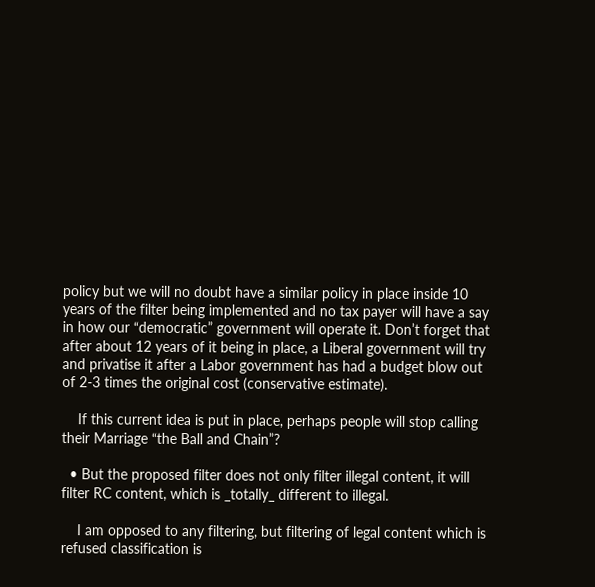policy but we will no doubt have a similar policy in place inside 10 years of the filter being implemented and no tax payer will have a say in how our “democratic” government will operate it. Don’t forget that after about 12 years of it being in place, a Liberal government will try and privatise it after a Labor government has had a budget blow out of 2-3 times the original cost (conservative estimate).

    If this current idea is put in place, perhaps people will stop calling their Marriage “the Ball and Chain”?

  • But the proposed filter does not only filter illegal content, it will filter RC content, which is _totally_ different to illegal.

    I am opposed to any filtering, but filtering of legal content which is refused classification is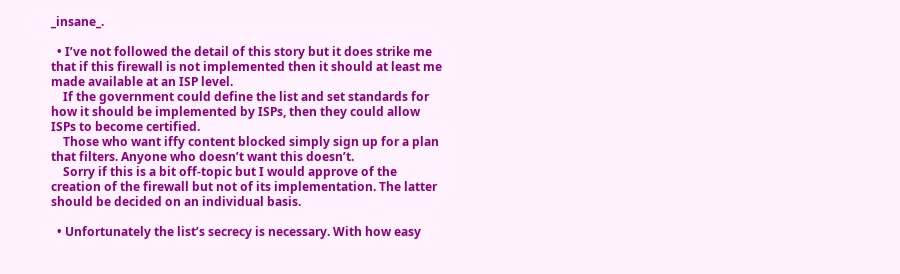_insane_.

  • I’ve not followed the detail of this story but it does strike me that if this firewall is not implemented then it should at least me made available at an ISP level.
    If the government could define the list and set standards for how it should be implemented by ISPs, then they could allow ISPs to become certified.
    Those who want iffy content blocked simply sign up for a plan that filters. Anyone who doesn’t want this doesn’t.
    Sorry if this is a bit off-topic but I would approve of the creation of the firewall but not of its implementation. The latter should be decided on an individual basis.

  • Unfortunately the list’s secrecy is necessary. With how easy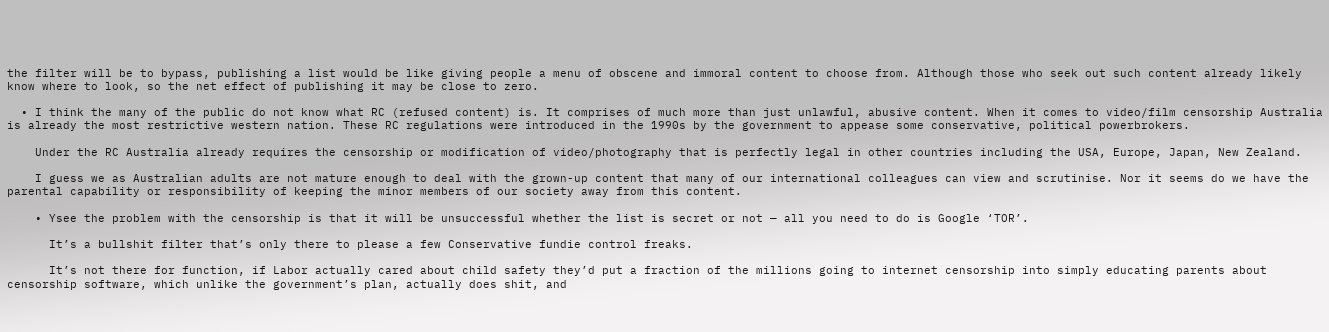the filter will be to bypass, publishing a list would be like giving people a menu of obscene and immoral content to choose from. Although those who seek out such content already likely know where to look, so the net effect of publishing it may be close to zero.

  • I think the many of the public do not know what RC (refused content) is. It comprises of much more than just unlawful, abusive content. When it comes to video/film censorship Australia is already the most restrictive western nation. These RC regulations were introduced in the 1990s by the government to appease some conservative, political powerbrokers.

    Under the RC Australia already requires the censorship or modification of video/photography that is perfectly legal in other countries including the USA, Europe, Japan, New Zealand.

    I guess we as Australian adults are not mature enough to deal with the grown-up content that many of our international colleagues can view and scrutinise. Nor it seems do we have the parental capability or responsibility of keeping the minor members of our society away from this content.

    • Ysee the problem with the censorship is that it will be unsuccessful whether the list is secret or not — all you need to do is Google ‘TOR’.

      It’s a bullshit filter that’s only there to please a few Conservative fundie control freaks.

      It’s not there for function, if Labor actually cared about child safety they’d put a fraction of the millions going to internet censorship into simply educating parents about censorship software, which unlike the government’s plan, actually does shit, and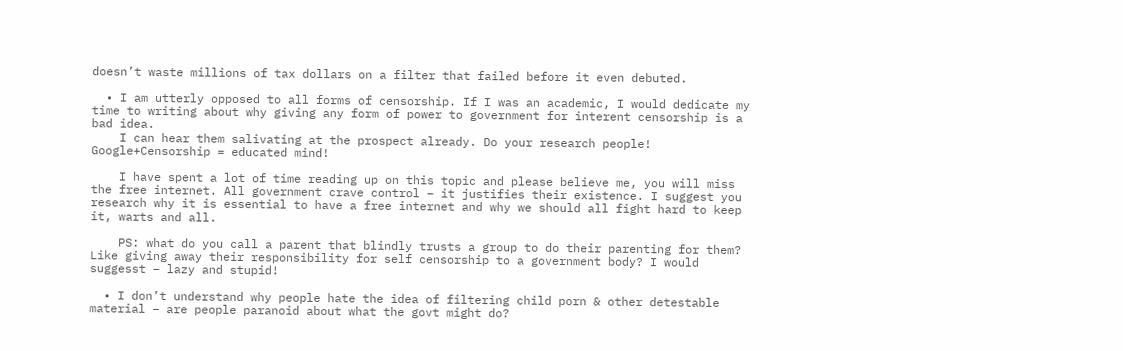doesn’t waste millions of tax dollars on a filter that failed before it even debuted.

  • I am utterly opposed to all forms of censorship. If I was an academic, I would dedicate my time to writing about why giving any form of power to government for interent censorship is a bad idea.
    I can hear them salivating at the prospect already. Do your research people! Google+Censorship = educated mind!

    I have spent a lot of time reading up on this topic and please believe me, you will miss the free internet. All government crave control – it justifies their existence. I suggest you research why it is essential to have a free internet and why we should all fight hard to keep it, warts and all.

    PS: what do you call a parent that blindly trusts a group to do their parenting for them? Like giving away their responsibility for self censorship to a government body? I would suggesst – lazy and stupid!

  • I don’t understand why people hate the idea of filtering child porn & other detestable material – are people paranoid about what the govt might do?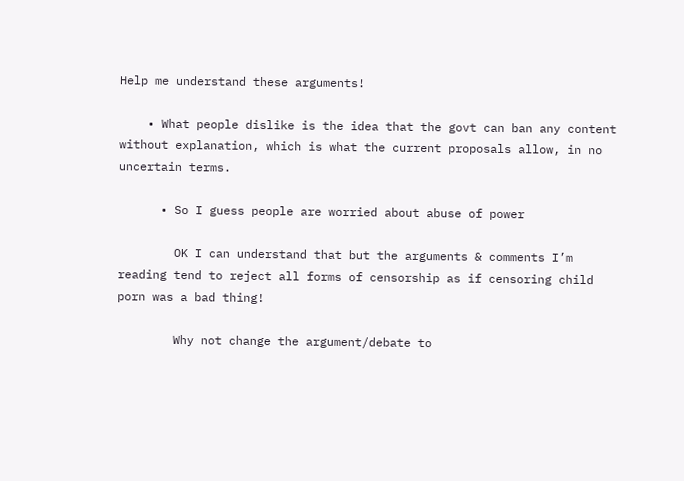Help me understand these arguments!

    • What people dislike is the idea that the govt can ban any content without explanation, which is what the current proposals allow, in no uncertain terms.

      • So I guess people are worried about abuse of power

        OK I can understand that but the arguments & comments I’m reading tend to reject all forms of censorship as if censoring child porn was a bad thing!

        Why not change the argument/debate to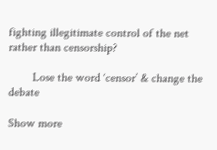fighting illegitimate control of the net rather than censorship?

        Lose the word ‘censor’ & change the debate

Show more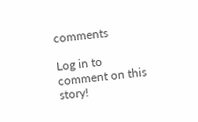comments

Log in to comment on this story!